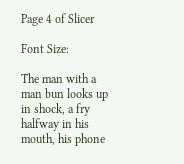Page 4 of Slicer

Font Size:

The man with a man bun looks up in shock, a fry halfway in his mouth, his phone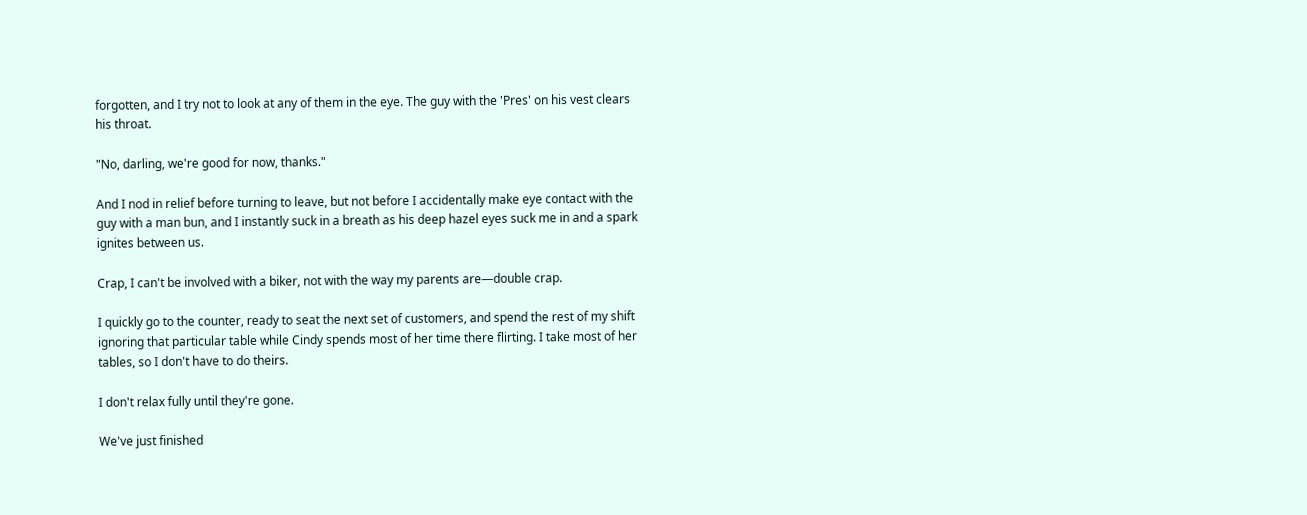forgotten, and I try not to look at any of them in the eye. The guy with the 'Pres' on his vest clears his throat.

"No, darling, we're good for now, thanks."

And I nod in relief before turning to leave, but not before I accidentally make eye contact with the guy with a man bun, and I instantly suck in a breath as his deep hazel eyes suck me in and a spark ignites between us.

Crap, I can't be involved with a biker, not with the way my parents are—double crap.

I quickly go to the counter, ready to seat the next set of customers, and spend the rest of my shift ignoring that particular table while Cindy spends most of her time there flirting. I take most of her tables, so I don't have to do theirs.

I don't relax fully until they're gone.

We've just finished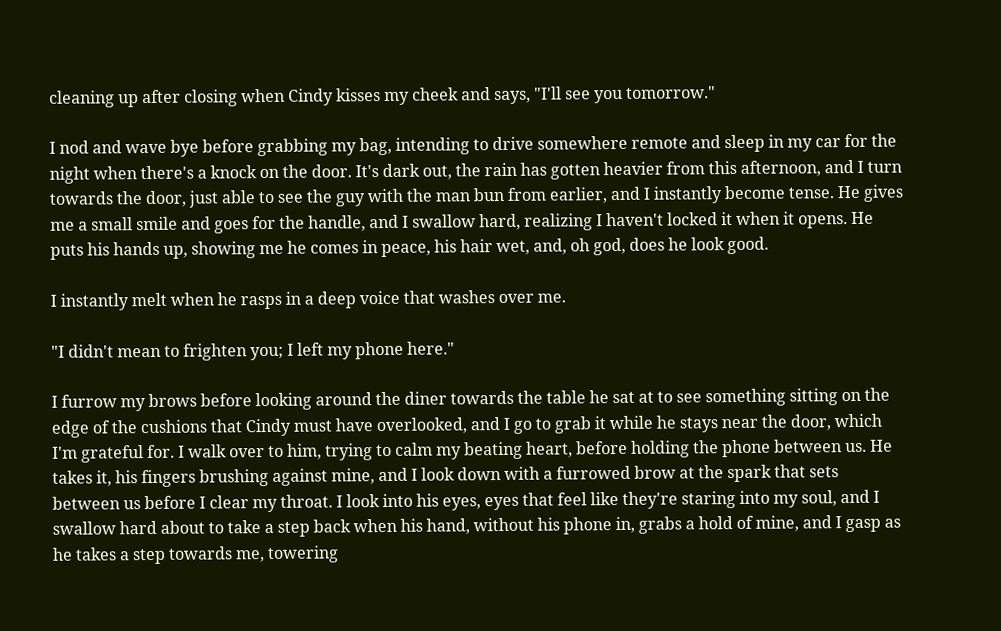cleaning up after closing when Cindy kisses my cheek and says, "I'll see you tomorrow."

I nod and wave bye before grabbing my bag, intending to drive somewhere remote and sleep in my car for the night when there's a knock on the door. It's dark out, the rain has gotten heavier from this afternoon, and I turn towards the door, just able to see the guy with the man bun from earlier, and I instantly become tense. He gives me a small smile and goes for the handle, and I swallow hard, realizing I haven't locked it when it opens. He puts his hands up, showing me he comes in peace, his hair wet, and, oh god, does he look good.

I instantly melt when he rasps in a deep voice that washes over me.

"I didn't mean to frighten you; I left my phone here."

I furrow my brows before looking around the diner towards the table he sat at to see something sitting on the edge of the cushions that Cindy must have overlooked, and I go to grab it while he stays near the door, which I'm grateful for. I walk over to him, trying to calm my beating heart, before holding the phone between us. He takes it, his fingers brushing against mine, and I look down with a furrowed brow at the spark that sets between us before I clear my throat. I look into his eyes, eyes that feel like they're staring into my soul, and I swallow hard about to take a step back when his hand, without his phone in, grabs a hold of mine, and I gasp as he takes a step towards me, towering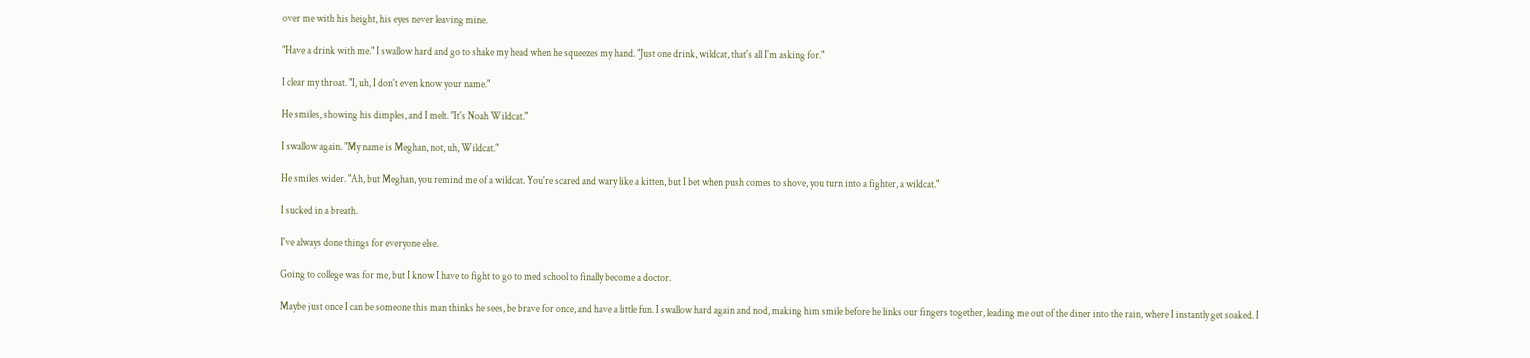over me with his height, his eyes never leaving mine.

"Have a drink with me." I swallow hard and go to shake my head when he squeezes my hand. "Just one drink, wildcat, that's all I'm asking for."

I clear my throat. "I, uh, I don't even know your name."

He smiles, showing his dimples, and I melt. "It's Noah Wildcat."

I swallow again. "My name is Meghan, not, uh, Wildcat."

He smiles wider. "Ah, but Meghan, you remind me of a wildcat. You're scared and wary like a kitten, but I bet when push comes to shove, you turn into a fighter, a wildcat."

I sucked in a breath.

I've always done things for everyone else.

Going to college was for me, but I know I have to fight to go to med school to finally become a doctor.

Maybe just once I can be someone this man thinks he sees, be brave for once, and have a little fun. I swallow hard again and nod, making him smile before he links our fingers together, leading me out of the diner into the rain, where I instantly get soaked. I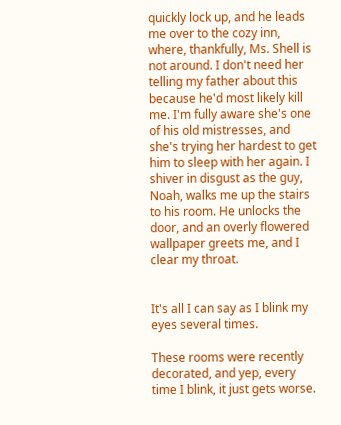quickly lock up, and he leads me over to the cozy inn, where, thankfully, Ms. Shell is not around. I don't need her telling my father about this because he'd most likely kill me. I'm fully aware she's one of his old mistresses, and she's trying her hardest to get him to sleep with her again. I shiver in disgust as the guy, Noah, walks me up the stairs to his room. He unlocks the door, and an overly flowered wallpaper greets me, and I clear my throat.


It's all I can say as I blink my eyes several times.

These rooms were recently decorated, and yep, every time I blink, it just gets worse.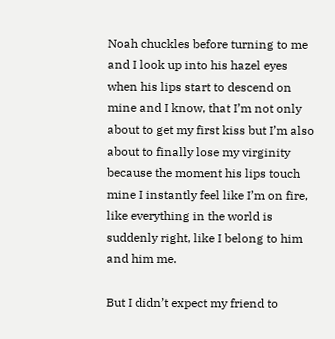Noah chuckles before turning to me and I look up into his hazel eyes when his lips start to descend on mine and I know, that I’m not only about to get my first kiss but I’m also about to finally lose my virginity because the moment his lips touch mine I instantly feel like I’m on fire, like everything in the world is suddenly right, like I belong to him and him me.

But I didn’t expect my friend to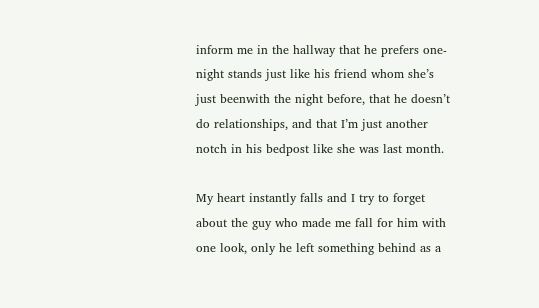inform me in the hallway that he prefers one-night stands just like his friend whom she’s just beenwith the night before, that he doesn’t do relationships, and that I’m just another notch in his bedpost like she was last month.

My heart instantly falls and I try to forget about the guy who made me fall for him with one look, only he left something behind as a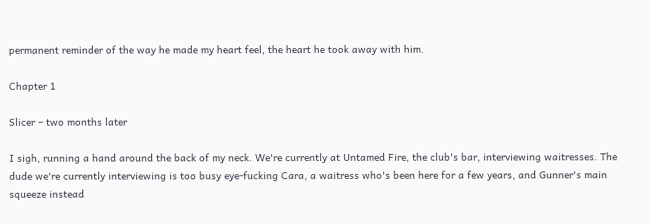permanent reminder of the way he made my heart feel, the heart he took away with him.

Chapter 1

Slicer – two months later

I sigh, running a hand around the back of my neck. We're currently at Untamed Fire, the club's bar, interviewing waitresses. The dude we're currently interviewing is too busy eye-fucking Cara, a waitress who's been here for a few years, and Gunner's main squeeze instead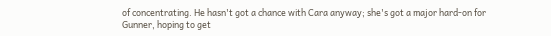of concentrating. He hasn't got a chance with Cara anyway; she's got a major hard-on for Gunner, hoping to get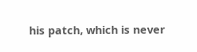his patch, which is never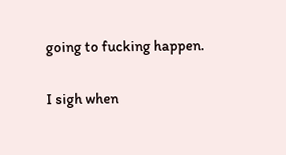going to fucking happen.

I sigh when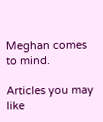Meghan comes to mind.

Articles you may like